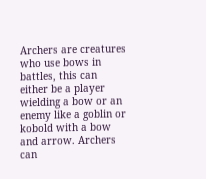Archers are creatures who use bows in battles, this can either be a player wielding a bow or an enemy like a goblin or kobold with a bow and arrow. Archers can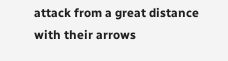attack from a great distance with their arrows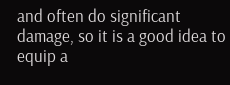and often do significant damage, so it is a good idea to equip a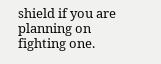shield if you are planning on fighting one.